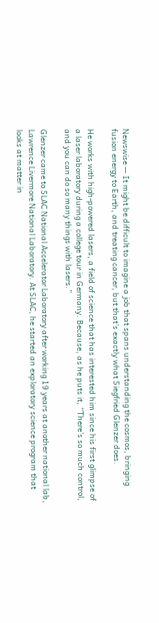Newswise — It might be difficult to imagine a job that spans understanding the cosmos, bringing fusion energy to Earth, and treating cancer, but that’s exactly what Siegfried Glenzer does.

He works with high-powered lasers, a field of science that has interested him since his first glimpse of a laser laboratory during a college tour in Germany. Because, as he puts it, “There’s so much control, and you can do so many things with lasers.”

Glenzer came to SLAC National Accelerator Laboratory after working 19 years at another national lab, Lawrence Livermore National Laboratory. At SLAC, he started an exploratory science program that looks at matter in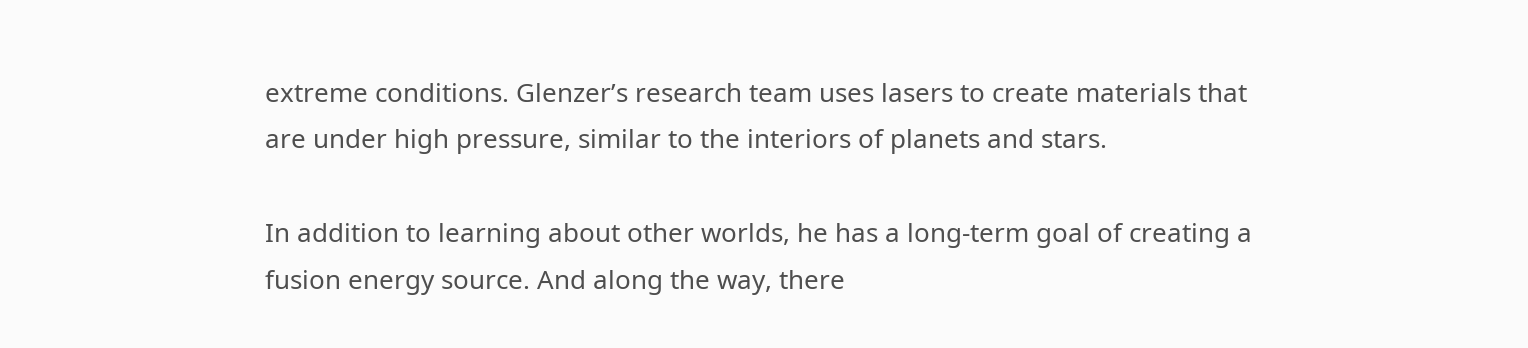extreme conditions. Glenzer’s research team uses lasers to create materials that are under high pressure, similar to the interiors of planets and stars.

In addition to learning about other worlds, he has a long-term goal of creating a fusion energy source. And along the way, there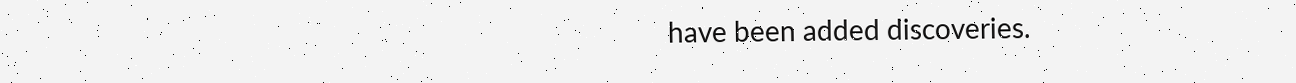have been added discoveries.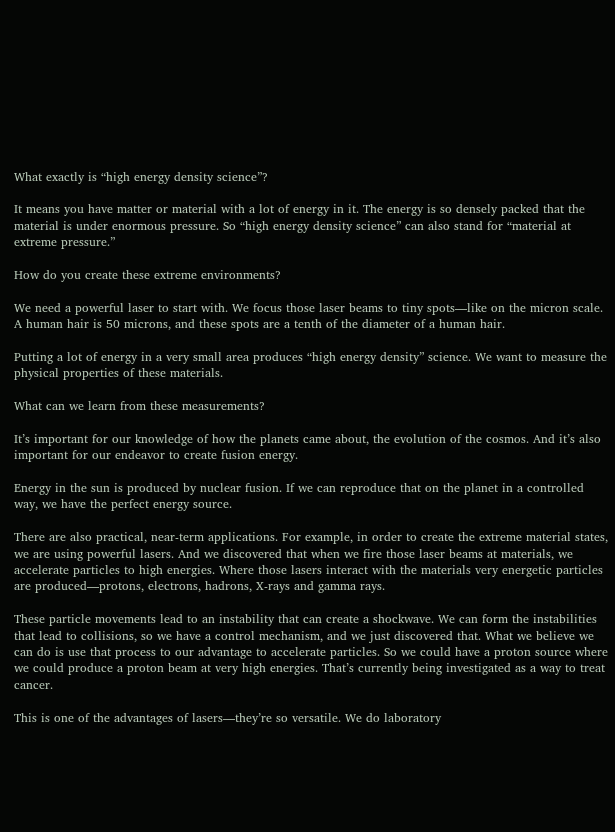What exactly is “high energy density science”?

It means you have matter or material with a lot of energy in it. The energy is so densely packed that the material is under enormous pressure. So “high energy density science” can also stand for “material at extreme pressure.”

How do you create these extreme environments?

We need a powerful laser to start with. We focus those laser beams to tiny spots—like on the micron scale. A human hair is 50 microns, and these spots are a tenth of the diameter of a human hair.

Putting a lot of energy in a very small area produces “high energy density” science. We want to measure the physical properties of these materials.

What can we learn from these measurements?

It’s important for our knowledge of how the planets came about, the evolution of the cosmos. And it’s also important for our endeavor to create fusion energy.

Energy in the sun is produced by nuclear fusion. If we can reproduce that on the planet in a controlled way, we have the perfect energy source.

There are also practical, near-term applications. For example, in order to create the extreme material states, we are using powerful lasers. And we discovered that when we fire those laser beams at materials, we accelerate particles to high energies. Where those lasers interact with the materials very energetic particles are produced—protons, electrons, hadrons, X-rays and gamma rays.

These particle movements lead to an instability that can create a shockwave. We can form the instabilities that lead to collisions, so we have a control mechanism, and we just discovered that. What we believe we can do is use that process to our advantage to accelerate particles. So we could have a proton source where we could produce a proton beam at very high energies. That’s currently being investigated as a way to treat cancer.

This is one of the advantages of lasers—they’re so versatile. We do laboratory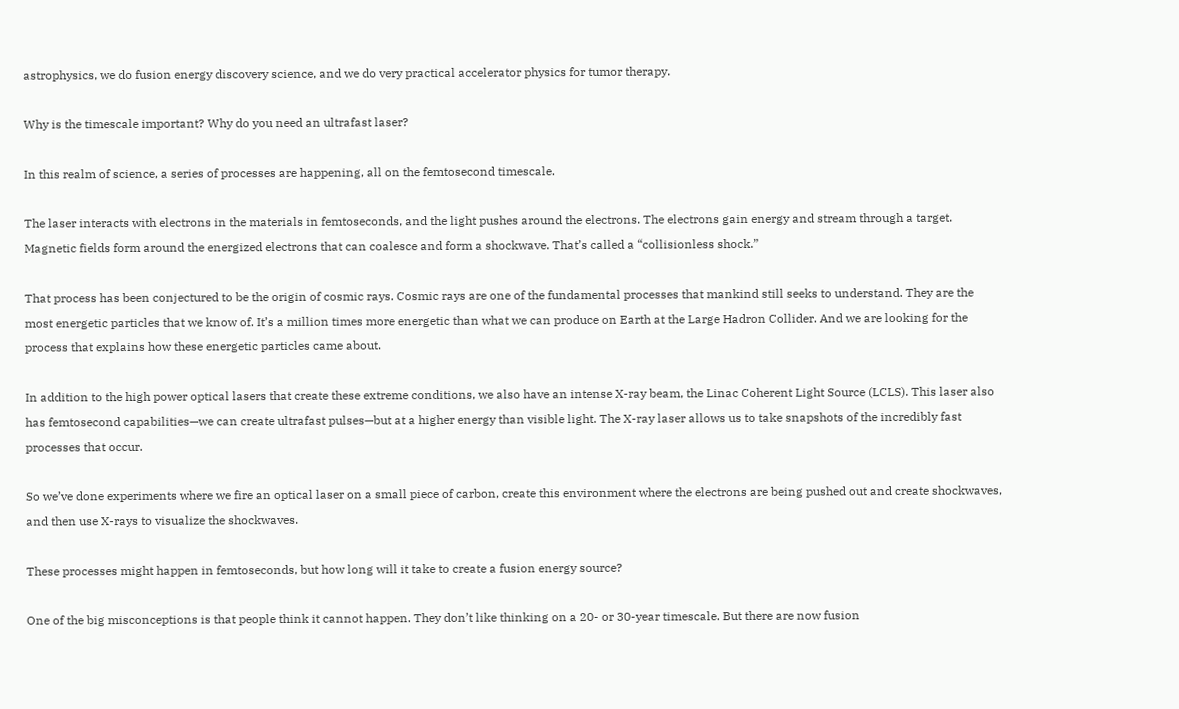astrophysics, we do fusion energy discovery science, and we do very practical accelerator physics for tumor therapy.

Why is the timescale important? Why do you need an ultrafast laser?

In this realm of science, a series of processes are happening, all on the femtosecond timescale.

The laser interacts with electrons in the materials in femtoseconds, and the light pushes around the electrons. The electrons gain energy and stream through a target. Magnetic fields form around the energized electrons that can coalesce and form a shockwave. That’s called a “collisionless shock.”

That process has been conjectured to be the origin of cosmic rays. Cosmic rays are one of the fundamental processes that mankind still seeks to understand. They are the most energetic particles that we know of. It’s a million times more energetic than what we can produce on Earth at the Large Hadron Collider. And we are looking for the process that explains how these energetic particles came about.

In addition to the high power optical lasers that create these extreme conditions, we also have an intense X-ray beam, the Linac Coherent Light Source (LCLS). This laser also has femtosecond capabilities—we can create ultrafast pulses—but at a higher energy than visible light. The X-ray laser allows us to take snapshots of the incredibly fast processes that occur.

So we’ve done experiments where we fire an optical laser on a small piece of carbon, create this environment where the electrons are being pushed out and create shockwaves, and then use X-rays to visualize the shockwaves.

These processes might happen in femtoseconds, but how long will it take to create a fusion energy source?

One of the big misconceptions is that people think it cannot happen. They don’t like thinking on a 20- or 30-year timescale. But there are now fusion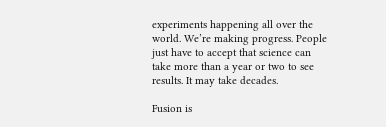experiments happening all over the world. We’re making progress. People just have to accept that science can take more than a year or two to see results. It may take decades.

Fusion is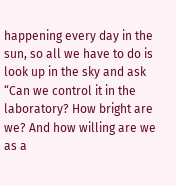happening every day in the sun, so all we have to do is look up in the sky and ask “Can we control it in the laboratory? How bright are we? And how willing are we as a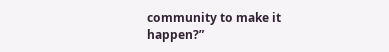community to make it happen?”